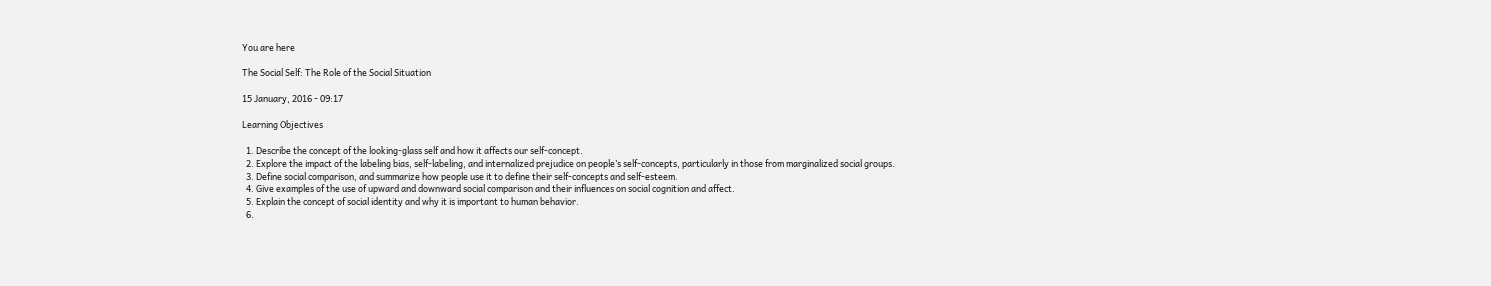You are here

The Social Self: The Role of the Social Situation

15 January, 2016 - 09:17

Learning Objectives

  1. Describe the concept of the looking-glass self and how it affects our self-concept.
  2. Explore the impact of the labeling bias, self-labeling, and internalized prejudice on people’s self-concepts, particularly in those from marginalized social groups.
  3. Define social comparison, and summarize how people use it to define their self-concepts and self-esteem.
  4. Give examples of the use of upward and downward social comparison and their influences on social cognition and affect.
  5. Explain the concept of social identity and why it is important to human behavior.
  6.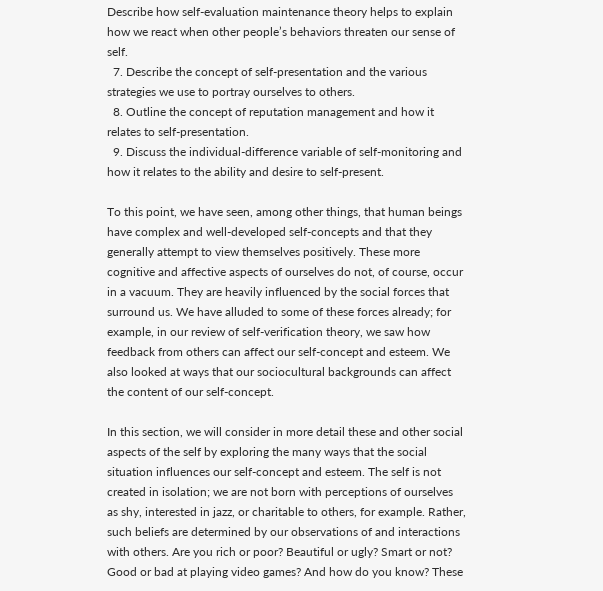Describe how self-evaluation maintenance theory helps to explain how we react when other people’s behaviors threaten our sense of self.
  7. Describe the concept of self-presentation and the various strategies we use to portray ourselves to others.
  8. Outline the concept of reputation management and how it relates to self-presentation.
  9. Discuss the individual-difference variable of self-monitoring and how it relates to the ability and desire to self-present.

To this point, we have seen, among other things, that human beings have complex and well-developed self-concepts and that they generally attempt to view themselves positively. These more cognitive and affective aspects of ourselves do not, of course, occur in a vacuum. They are heavily influenced by the social forces that surround us. We have alluded to some of these forces already; for example, in our review of self-verification theory, we saw how feedback from others can affect our self-concept and esteem. We also looked at ways that our sociocultural backgrounds can affect the content of our self-concept.

In this section, we will consider in more detail these and other social aspects of the self by exploring the many ways that the social situation influences our self-concept and esteem. The self is not created in isolation; we are not born with perceptions of ourselves as shy, interested in jazz, or charitable to others, for example. Rather, such beliefs are determined by our observations of and interactions with others. Are you rich or poor? Beautiful or ugly? Smart or not? Good or bad at playing video games? And how do you know? These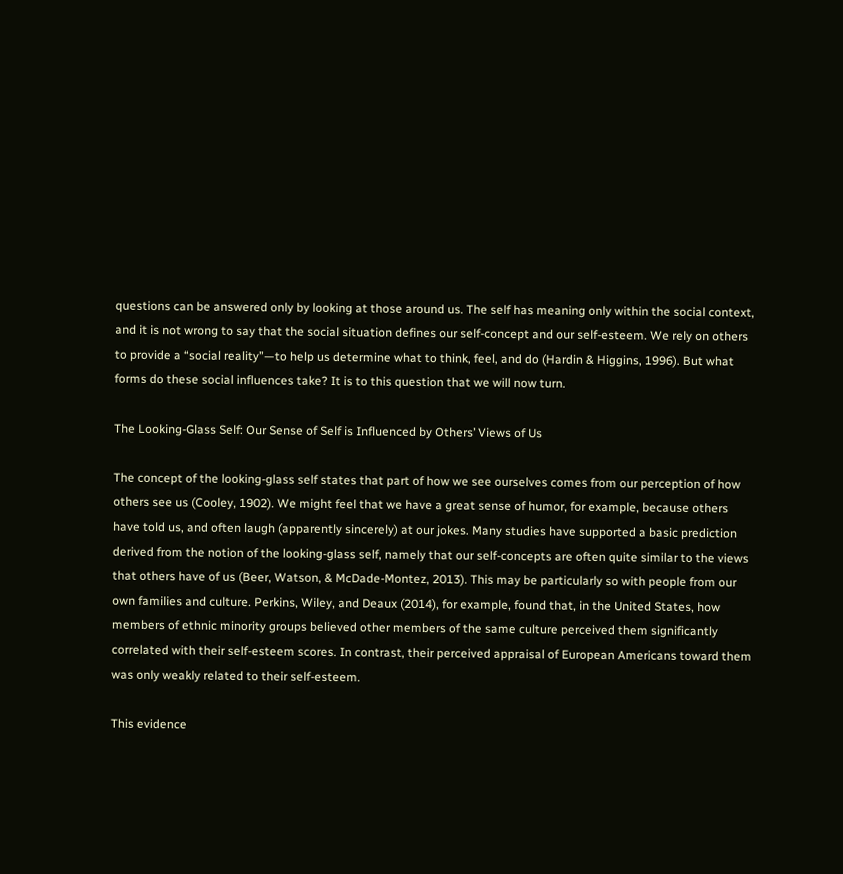questions can be answered only by looking at those around us. The self has meaning only within the social context, and it is not wrong to say that the social situation defines our self-concept and our self-esteem. We rely on others to provide a “social reality”—to help us determine what to think, feel, and do (Hardin & Higgins, 1996). But what forms do these social influences take? It is to this question that we will now turn.

The Looking-Glass Self: Our Sense of Self is Influenced by Others’ Views of Us

The concept of the looking-glass self states that part of how we see ourselves comes from our perception of how others see us (Cooley, 1902). We might feel that we have a great sense of humor, for example, because others have told us, and often laugh (apparently sincerely) at our jokes. Many studies have supported a basic prediction derived from the notion of the looking-glass self, namely that our self-concepts are often quite similar to the views that others have of us (Beer, Watson, & McDade-Montez, 2013). This may be particularly so with people from our own families and culture. Perkins, Wiley, and Deaux (2014), for example, found that, in the United States, how members of ethnic minority groups believed other members of the same culture perceived them significantly correlated with their self-esteem scores. In contrast, their perceived appraisal of European Americans toward them was only weakly related to their self-esteem.

This evidence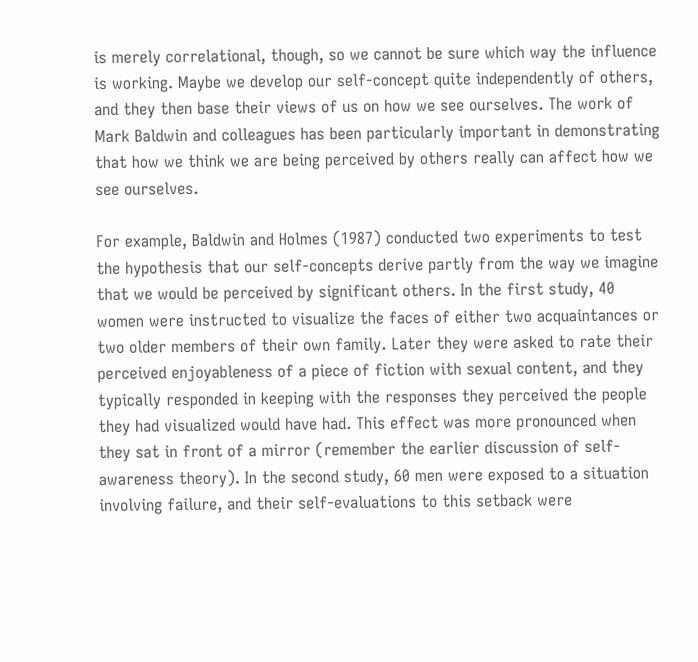is merely correlational, though, so we cannot be sure which way the influence is working. Maybe we develop our self-concept quite independently of others, and they then base their views of us on how we see ourselves. The work of Mark Baldwin and colleagues has been particularly important in demonstrating that how we think we are being perceived by others really can affect how we see ourselves.

For example, Baldwin and Holmes (1987) conducted two experiments to test the hypothesis that our self-concepts derive partly from the way we imagine that we would be perceived by significant others. In the first study, 40 women were instructed to visualize the faces of either two acquaintances or two older members of their own family. Later they were asked to rate their perceived enjoyableness of a piece of fiction with sexual content, and they typically responded in keeping with the responses they perceived the people they had visualized would have had. This effect was more pronounced when they sat in front of a mirror (remember the earlier discussion of self-awareness theory). In the second study, 60 men were exposed to a situation involving failure, and their self-evaluations to this setback were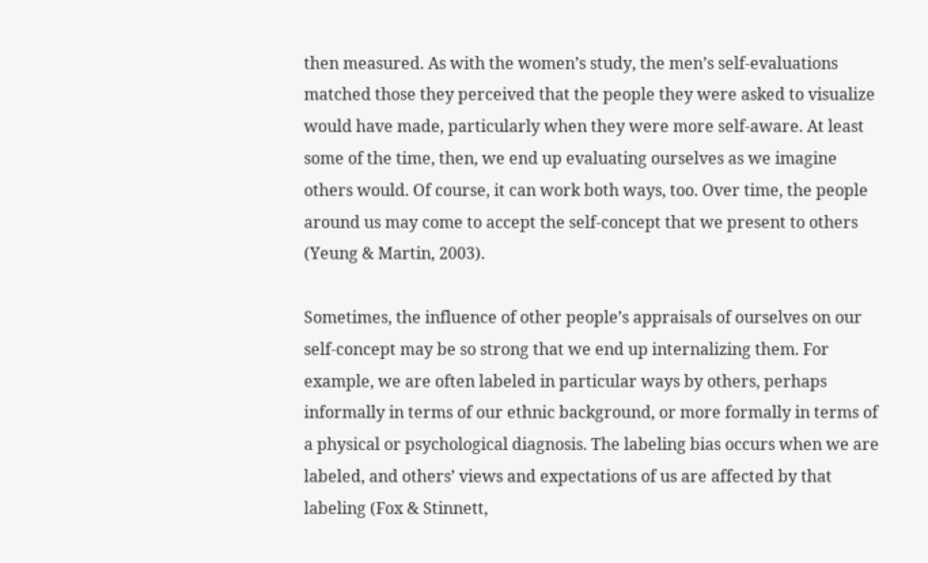then measured. As with the women’s study, the men’s self-evaluations matched those they perceived that the people they were asked to visualize would have made, particularly when they were more self-aware. At least some of the time, then, we end up evaluating ourselves as we imagine others would. Of course, it can work both ways, too. Over time, the people around us may come to accept the self-concept that we present to others (Yeung & Martin, 2003).

Sometimes, the influence of other people’s appraisals of ourselves on our self-concept may be so strong that we end up internalizing them. For example, we are often labeled in particular ways by others, perhaps informally in terms of our ethnic background, or more formally in terms of a physical or psychological diagnosis. The labeling bias occurs when we are labeled, and others’ views and expectations of us are affected by that labeling (Fox & Stinnett,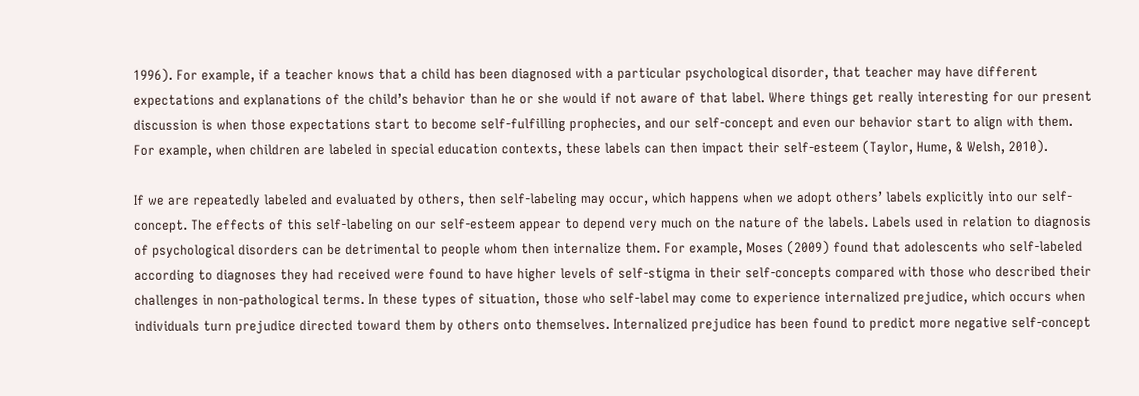1996). For example, if a teacher knows that a child has been diagnosed with a particular psychological disorder, that teacher may have different expectations and explanations of the child’s behavior than he or she would if not aware of that label. Where things get really interesting for our present discussion is when those expectations start to become self-fulfilling prophecies, and our self-concept and even our behavior start to align with them. For example, when children are labeled in special education contexts, these labels can then impact their self-esteem (Taylor, Hume, & Welsh, 2010).

If we are repeatedly labeled and evaluated by others, then self-labeling may occur, which happens when we adopt others’ labels explicitly into our self-concept. The effects of this self-labeling on our self-esteem appear to depend very much on the nature of the labels. Labels used in relation to diagnosis of psychological disorders can be detrimental to people whom then internalize them. For example, Moses (2009) found that adolescents who self-labeled according to diagnoses they had received were found to have higher levels of self-stigma in their self-concepts compared with those who described their challenges in non-pathological terms. In these types of situation, those who self-label may come to experience internalized prejudice, which occurs when individuals turn prejudice directed toward them by others onto themselves. Internalized prejudice has been found to predict more negative self-concept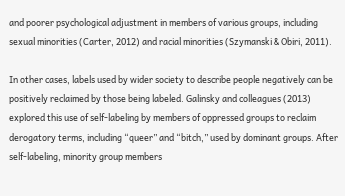and poorer psychological adjustment in members of various groups, including sexual minorities (Carter, 2012) and racial minorities (Szymanski & Obiri, 2011).

In other cases, labels used by wider society to describe people negatively can be positively reclaimed by those being labeled. Galinsky and colleagues (2013) explored this use of self-labeling by members of oppressed groups to reclaim derogatory terms, including “queer” and “bitch,” used by dominant groups. After self-labeling, minority group members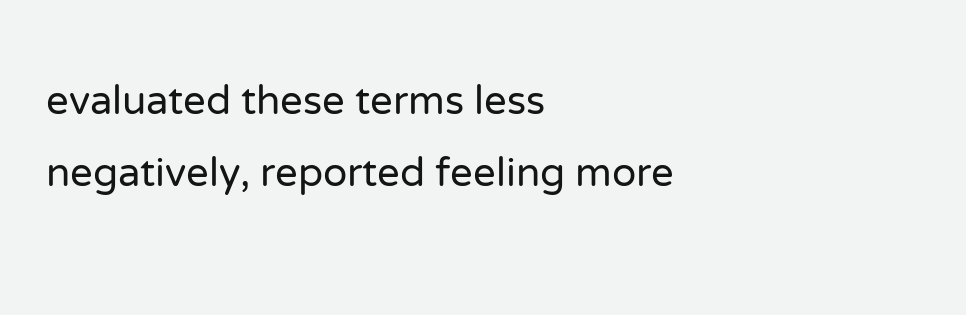evaluated these terms less negatively, reported feeling more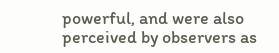powerful, and were also perceived by observers as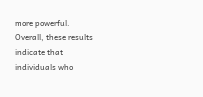more powerful. Overall, these results indicate that individuals who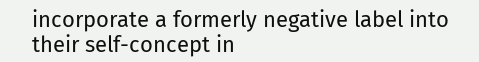incorporate a formerly negative label into their self-concept in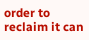order to reclaim it can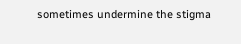sometimes undermine the stigma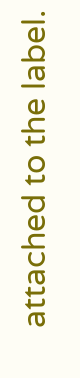attached to the label.